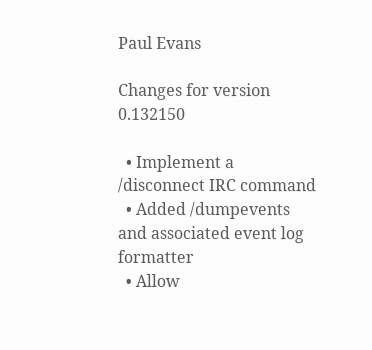Paul Evans

Changes for version 0.132150

  • Implement a /disconnect IRC command
  • Added /dumpevents and associated event log formatter
  • Allow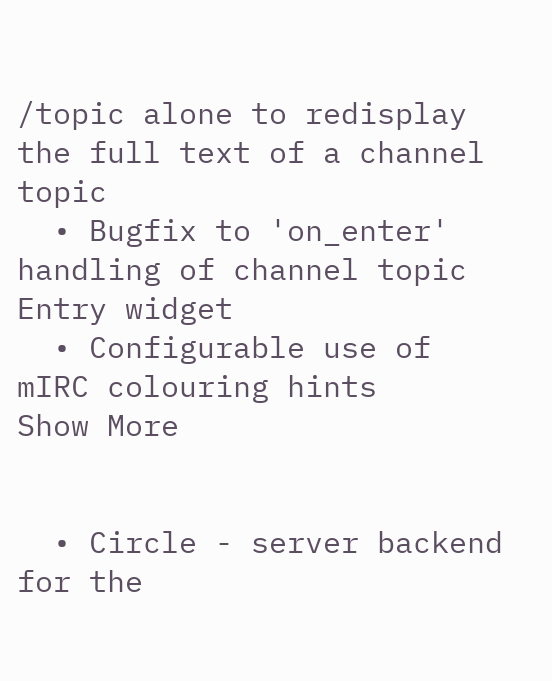/topic alone to redisplay the full text of a channel topic
  • Bugfix to 'on_enter' handling of channel topic Entry widget
  • Configurable use of mIRC colouring hints
Show More


  • Circle - server backend for the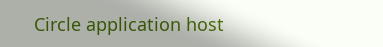Circle application host